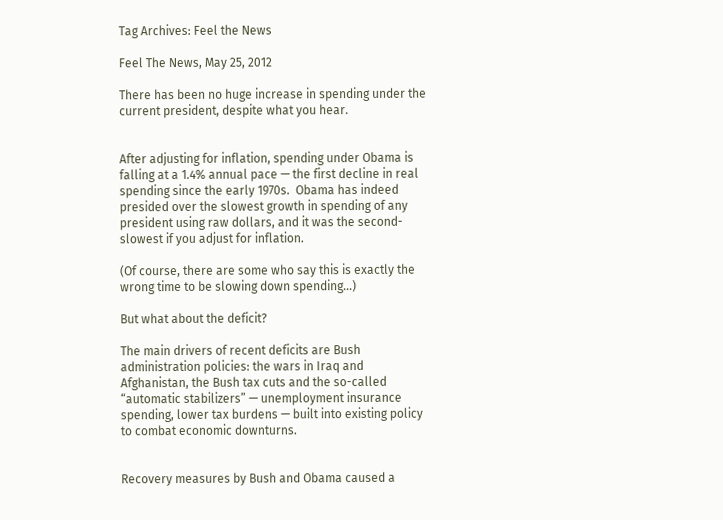Tag Archives: Feel the News

Feel The News, May 25, 2012

There has been no huge increase in spending under the current president, despite what you hear.


After adjusting for inflation, spending under Obama is falling at a 1.4% annual pace — the first decline in real spending since the early 1970s.  Obama has indeed presided over the slowest growth in spending of any president using raw dollars, and it was the second-slowest if you adjust for inflation.

(Of course, there are some who say this is exactly the wrong time to be slowing down spending…)

But what about the deficit?

The main drivers of recent deficits are Bush administration policies: the wars in Iraq and Afghanistan, the Bush tax cuts and the so-called “automatic stabilizers” — unemployment insurance spending, lower tax burdens — built into existing policy to combat economic downturns.


Recovery measures by Bush and Obama caused a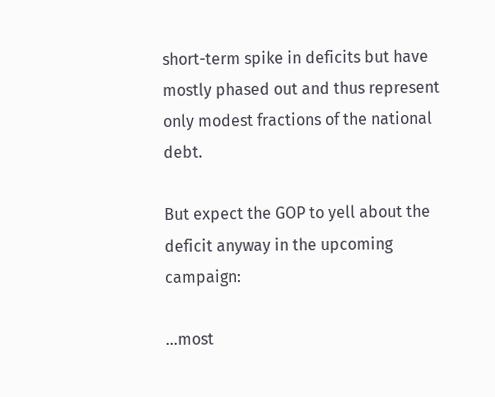short-term spike in deficits but have mostly phased out and thus represent only modest fractions of the national debt.

But expect the GOP to yell about the deficit anyway in the upcoming campaign:

…most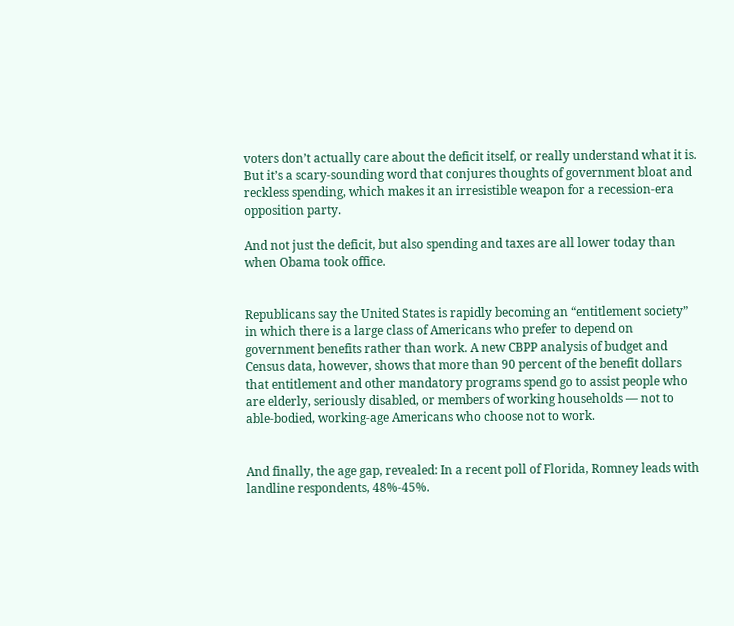voters don’t actually care about the deficit itself, or really understand what it is. But it’s a scary-sounding word that conjures thoughts of government bloat and reckless spending, which makes it an irresistible weapon for a recession-era opposition party.

And not just the deficit, but also spending and taxes are all lower today than when Obama took office.


Republicans say the United States is rapidly becoming an “entitlement society” in which there is a large class of Americans who prefer to depend on government benefits rather than work. A new CBPP analysis of budget and Census data, however, shows that more than 90 percent of the benefit dollars that entitlement and other mandatory programs spend go to assist people who are elderly, seriously disabled, or members of working households — not to able-bodied, working-age Americans who choose not to work.


And finally, the age gap, revealed: In a recent poll of Florida, Romney leads with landline respondents, 48%-45%.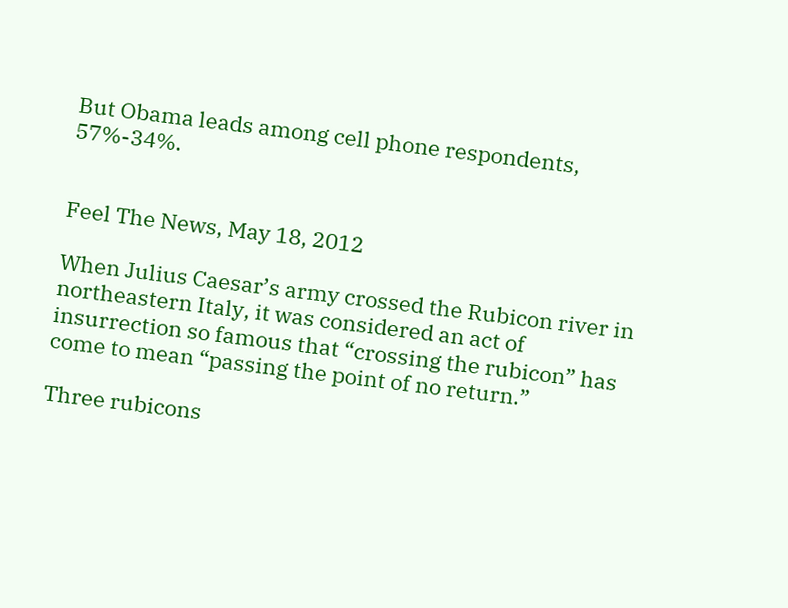But Obama leads among cell phone respondents, 57%-34%.


Feel The News, May 18, 2012

When Julius Caesar’s army crossed the Rubicon river in northeastern Italy, it was considered an act of insurrection so famous that “crossing the rubicon” has come to mean “passing the point of no return.”

Three rubicons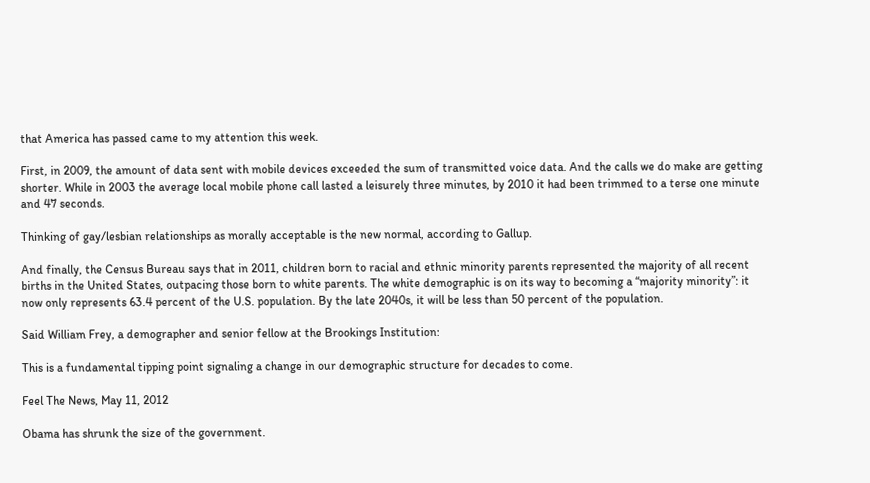that America has passed came to my attention this week.

First, in 2009, the amount of data sent with mobile devices exceeded the sum of transmitted voice data. And the calls we do make are getting shorter. While in 2003 the average local mobile phone call lasted a leisurely three minutes, by 2010 it had been trimmed to a terse one minute and 47 seconds.

Thinking of gay/lesbian relationships as morally acceptable is the new normal, according to Gallup.

And finally, the Census Bureau says that in 2011, children born to racial and ethnic minority parents represented the majority of all recent births in the United States, outpacing those born to white parents. The white demographic is on its way to becoming a “majority minority”: it now only represents 63.4 percent of the U.S. population. By the late 2040s, it will be less than 50 percent of the population.

Said William Frey, a demographer and senior fellow at the Brookings Institution:

This is a fundamental tipping point signaling a change in our demographic structure for decades to come.

Feel The News, May 11, 2012

Obama has shrunk the size of the government.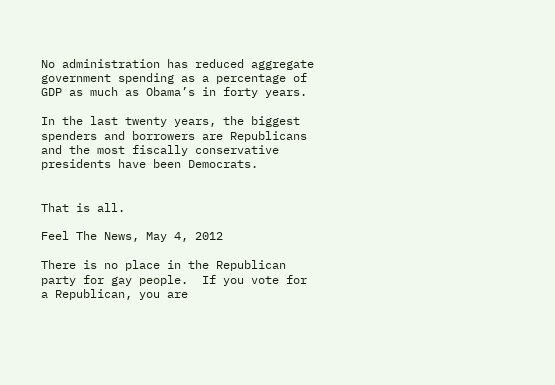No administration has reduced aggregate government spending as a percentage of GDP as much as Obama’s in forty years.

In the last twenty years, the biggest spenders and borrowers are Republicans and the most fiscally conservative presidents have been Democrats.


That is all.

Feel The News, May 4, 2012

There is no place in the Republican party for gay people.  If you vote for a Republican, you are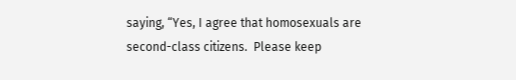saying, “Yes, I agree that homosexuals are second-class citizens.  Please keep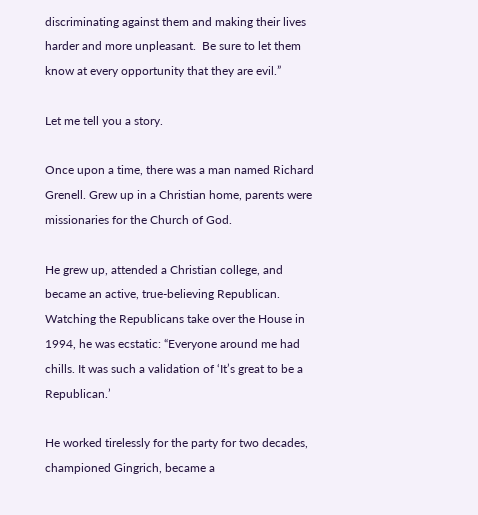discriminating against them and making their lives harder and more unpleasant.  Be sure to let them know at every opportunity that they are evil.”

Let me tell you a story.

Once upon a time, there was a man named Richard Grenell. Grew up in a Christian home, parents were missionaries for the Church of God.

He grew up, attended a Christian college, and became an active, true-believing Republican. Watching the Republicans take over the House in 1994, he was ecstatic: “Everyone around me had chills. It was such a validation of ‘It’s great to be a Republican.’

He worked tirelessly for the party for two decades, championed Gingrich, became a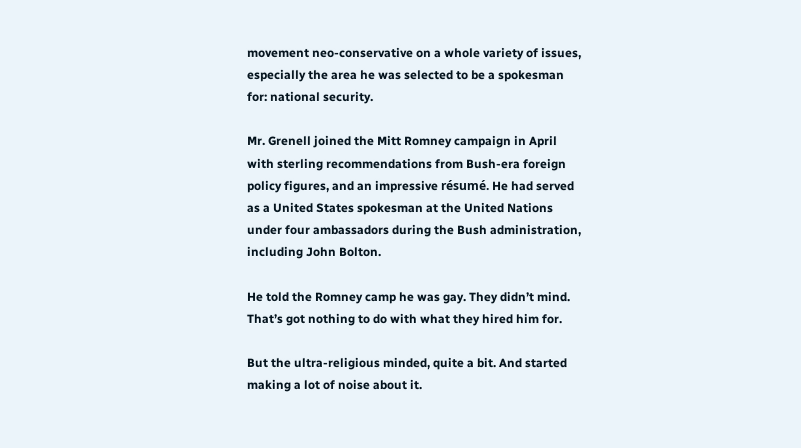movement neo-conservative on a whole variety of issues, especially the area he was selected to be a spokesman for: national security.

Mr. Grenell joined the Mitt Romney campaign in April with sterling recommendations from Bush-era foreign policy figures, and an impressive résumé. He had served as a United States spokesman at the United Nations under four ambassadors during the Bush administration, including John Bolton.

He told the Romney camp he was gay. They didn’t mind. That’s got nothing to do with what they hired him for.

But the ultra-religious minded, quite a bit. And started making a lot of noise about it.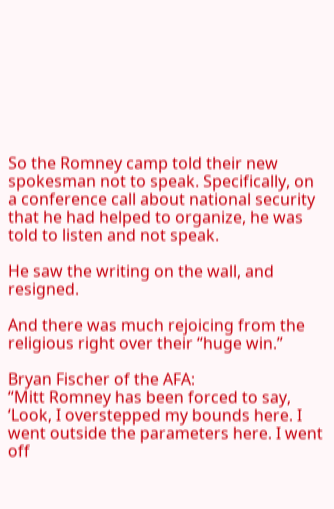So the Romney camp told their new spokesman not to speak. Specifically, on a conference call about national security that he had helped to organize, he was told to listen and not speak.

He saw the writing on the wall, and resigned.

And there was much rejoicing from the religious right over their “huge win.”

Bryan Fischer of the AFA:
“Mitt Romney has been forced to say, ‘Look, I overstepped my bounds here. I went outside the parameters here. I went off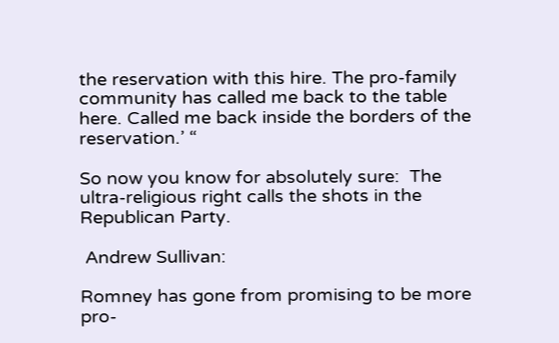the reservation with this hire. The pro-family community has called me back to the table here. Called me back inside the borders of the reservation.’ “

So now you know for absolutely sure:  The ultra-religious right calls the shots in the Republican Party.

 Andrew Sullivan:

Romney has gone from promising to be more pro-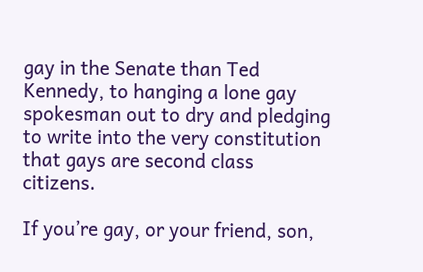gay in the Senate than Ted Kennedy, to hanging a lone gay spokesman out to dry and pledging to write into the very constitution that gays are second class citizens.

If you’re gay, or your friend, son,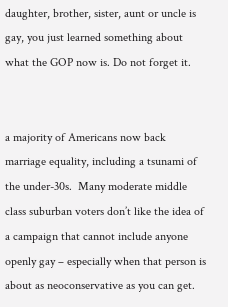daughter, brother, sister, aunt or uncle is gay, you just learned something about what the GOP now is. Do not forget it.


a majority of Americans now back marriage equality, including a tsunami of the under-30s.  Many moderate middle class suburban voters don’t like the idea of a campaign that cannot include anyone openly gay – especially when that person is about as neoconservative as you can get.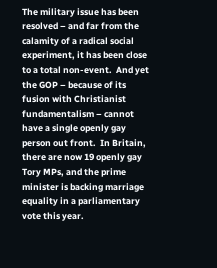The military issue has been resolved – and far from the calamity of a radical social experiment, it has been close to a total non-event.  And yet the GOP – because of its fusion with Christianist fundamentalism – cannot have a single openly gay person out front.  In Britain, there are now 19 openly gay Tory MPs, and the prime minister is backing marriage equality in a parliamentary vote this year.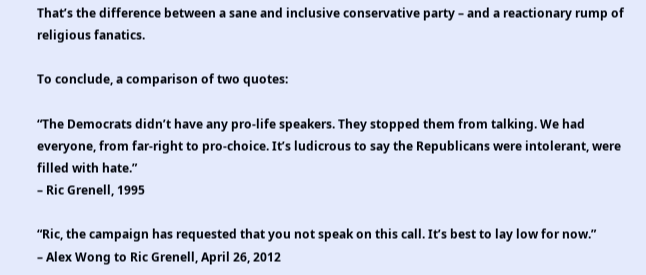That’s the difference between a sane and inclusive conservative party – and a reactionary rump of religious fanatics.

To conclude, a comparison of two quotes:

“The Democrats didn’t have any pro-life speakers. They stopped them from talking. We had everyone, from far-right to pro-choice. It’s ludicrous to say the Republicans were intolerant, were filled with hate.”
– Ric Grenell, 1995

“Ric, the campaign has requested that you not speak on this call. It’s best to lay low for now.”
– Alex Wong to Ric Grenell, April 26, 2012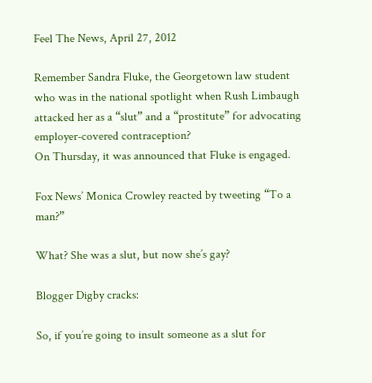Feel The News, April 27, 2012

Remember Sandra Fluke, the Georgetown law student who was in the national spotlight when Rush Limbaugh attacked her as a “slut” and a “prostitute” for advocating employer-covered contraception?
On Thursday, it was announced that Fluke is engaged.

Fox News’ Monica Crowley reacted by tweeting “To a man?”

What? She was a slut, but now she’s gay?

Blogger Digby cracks:

So, if you’re going to insult someone as a slut for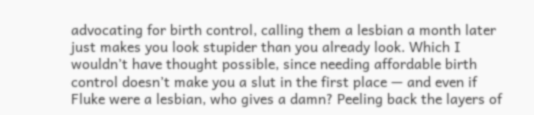advocating for birth control, calling them a lesbian a month later just makes you look stupider than you already look. Which I wouldn’t have thought possible, since needing affordable birth control doesn’t make you a slut in the first place — and even if Fluke were a lesbian, who gives a damn? Peeling back the layers of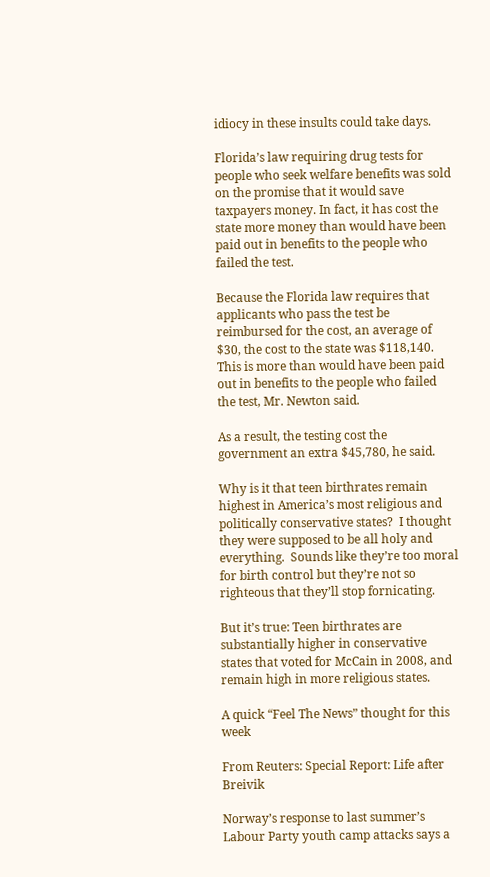idiocy in these insults could take days.

Florida’s law requiring drug tests for people who seek welfare benefits was sold on the promise that it would save taxpayers money. In fact, it has cost the state more money than would have been paid out in benefits to the people who failed the test.

Because the Florida law requires that applicants who pass the test be reimbursed for the cost, an average of $30, the cost to the state was $118,140. This is more than would have been paid out in benefits to the people who failed the test, Mr. Newton said.

As a result, the testing cost the government an extra $45,780, he said.

Why is it that teen birthrates remain highest in America’s most religious and politically conservative states?  I thought they were supposed to be all holy and everything.  Sounds like they’re too moral for birth control but they’re not so righteous that they’ll stop fornicating.

But it’s true: Teen birthrates are substantially higher in conservative states that voted for McCain in 2008, and remain high in more religious states.

A quick “Feel The News” thought for this week

From Reuters: Special Report: Life after Breivik

Norway’s response to last summer’s Labour Party youth camp attacks says a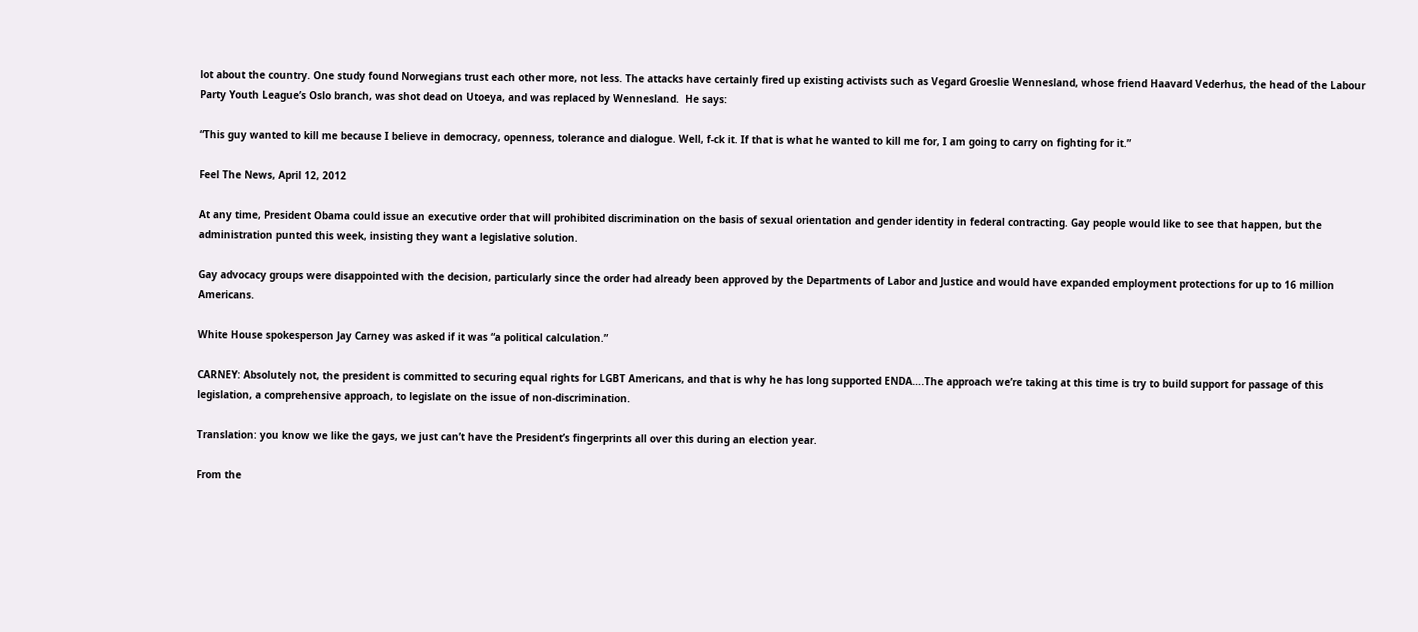lot about the country. One study found Norwegians trust each other more, not less. The attacks have certainly fired up existing activists such as Vegard Groeslie Wennesland, whose friend Haavard Vederhus, the head of the Labour Party Youth League’s Oslo branch, was shot dead on Utoeya, and was replaced by Wennesland.  He says:

“This guy wanted to kill me because I believe in democracy, openness, tolerance and dialogue. Well, f-ck it. If that is what he wanted to kill me for, I am going to carry on fighting for it.”

Feel The News, April 12, 2012

At any time, President Obama could issue an executive order that will prohibited discrimination on the basis of sexual orientation and gender identity in federal contracting. Gay people would like to see that happen, but the administration punted this week, insisting they want a legislative solution.

Gay advocacy groups were disappointed with the decision, particularly since the order had already been approved by the Departments of Labor and Justice and would have expanded employment protections for up to 16 million Americans.

White House spokesperson Jay Carney was asked if it was “a political calculation.”

CARNEY: Absolutely not, the president is committed to securing equal rights for LGBT Americans, and that is why he has long supported ENDA….The approach we’re taking at this time is try to build support for passage of this legislation, a comprehensive approach, to legislate on the issue of non-discrimination.

Translation: you know we like the gays, we just can’t have the President’s fingerprints all over this during an election year.

From the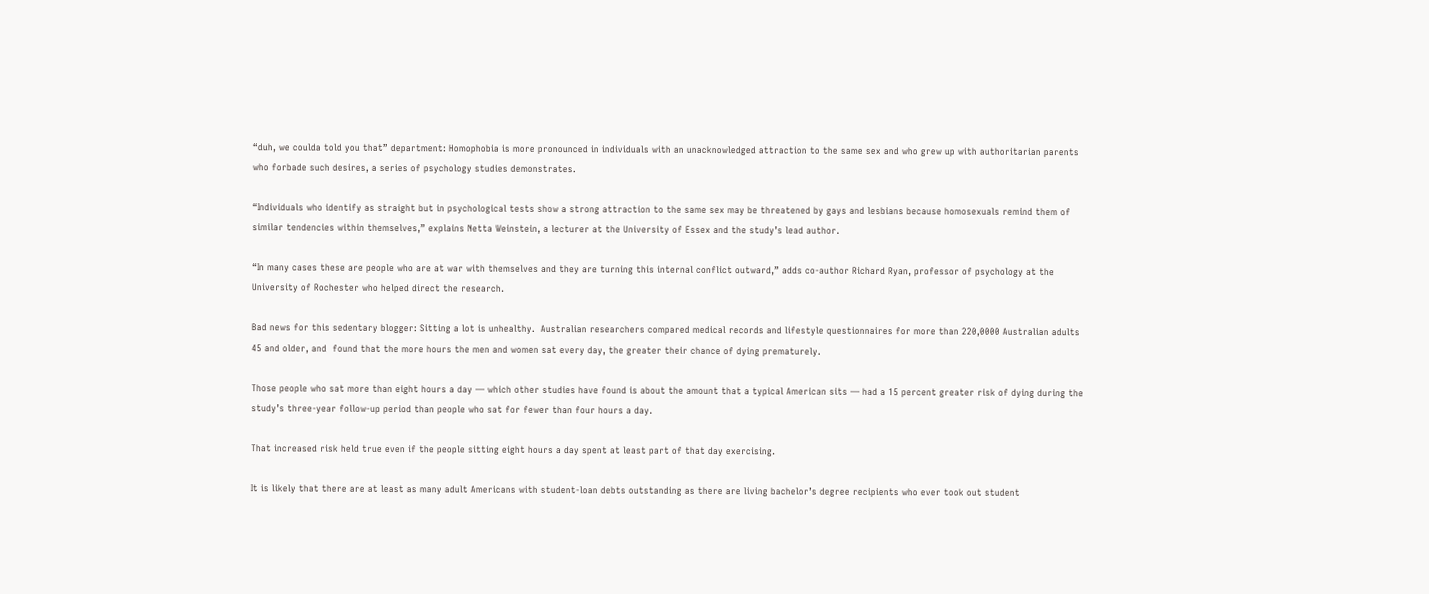“duh, we coulda told you that” department: Homophobia is more pronounced in individuals with an unacknowledged attraction to the same sex and who grew up with authoritarian parents who forbade such desires, a series of psychology studies demonstrates.

“Individuals who identify as straight but in psychological tests show a strong attraction to the same sex may be threatened by gays and lesbians because homosexuals remind them of similar tendencies within themselves,” explains Netta Weinstein, a lecturer at the University of Essex and the study’s lead author.

“In many cases these are people who are at war with themselves and they are turning this internal conflict outward,” adds co-author Richard Ryan, professor of psychology at the University of Rochester who helped direct the research.

Bad news for this sedentary blogger: Sitting a lot is unhealthy.  Australian researchers compared medical records and lifestyle questionnaires for more than 220,0000 Australian adults 45 and older, and  found that the more hours the men and women sat every day, the greater their chance of dying prematurely.

Those people who sat more than eight hours a day — which other studies have found is about the amount that a typical American sits — had a 15 percent greater risk of dying during the study’s three-year follow-up period than people who sat for fewer than four hours a day.

That increased risk held true even if the people sitting eight hours a day spent at least part of that day exercising.

It is likely that there are at least as many adult Americans with student-loan debts outstanding as there are living bachelor’s degree recipients who ever took out student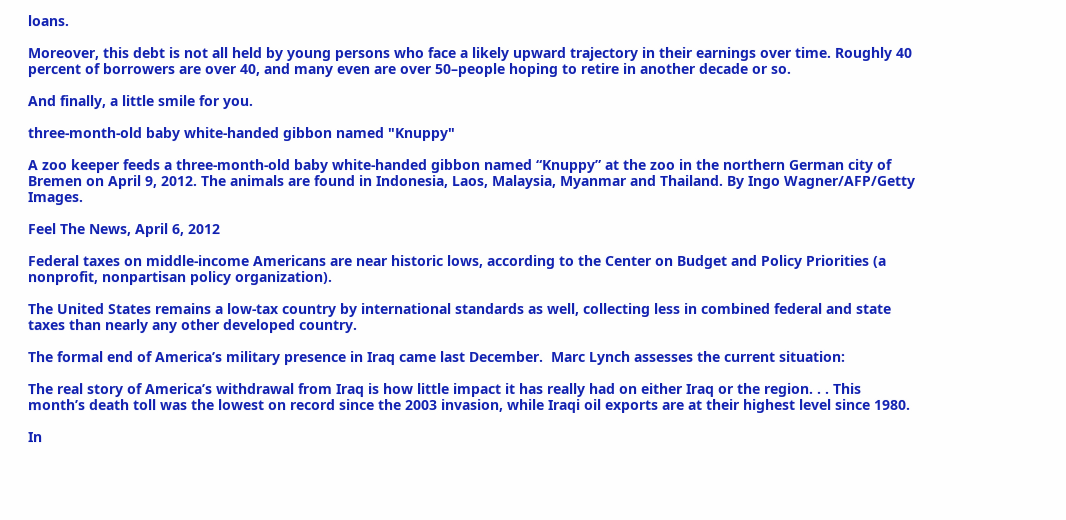loans.

Moreover, this debt is not all held by young persons who face a likely upward trajectory in their earnings over time. Roughly 40 percent of borrowers are over 40, and many even are over 50–people hoping to retire in another decade or so.

And finally, a little smile for you.

three-month-old baby white-handed gibbon named "Knuppy"

A zoo keeper feeds a three-month-old baby white-handed gibbon named “Knuppy” at the zoo in the northern German city of Bremen on April 9, 2012. The animals are found in Indonesia, Laos, Malaysia, Myanmar and Thailand. By Ingo Wagner/AFP/Getty Images.

Feel The News, April 6, 2012

Federal taxes on middle-income Americans are near historic lows, according to the Center on Budget and Policy Priorities (a nonprofit, nonpartisan policy organization).

The United States remains a low-tax country by international standards as well, collecting less in combined federal and state taxes than nearly any other developed country.

The formal end of America’s military presence in Iraq came last December.  Marc Lynch assesses the current situation:

The real story of America’s withdrawal from Iraq is how little impact it has really had on either Iraq or the region. . . This month’s death toll was the lowest on record since the 2003 invasion, while Iraqi oil exports are at their highest level since 1980.

In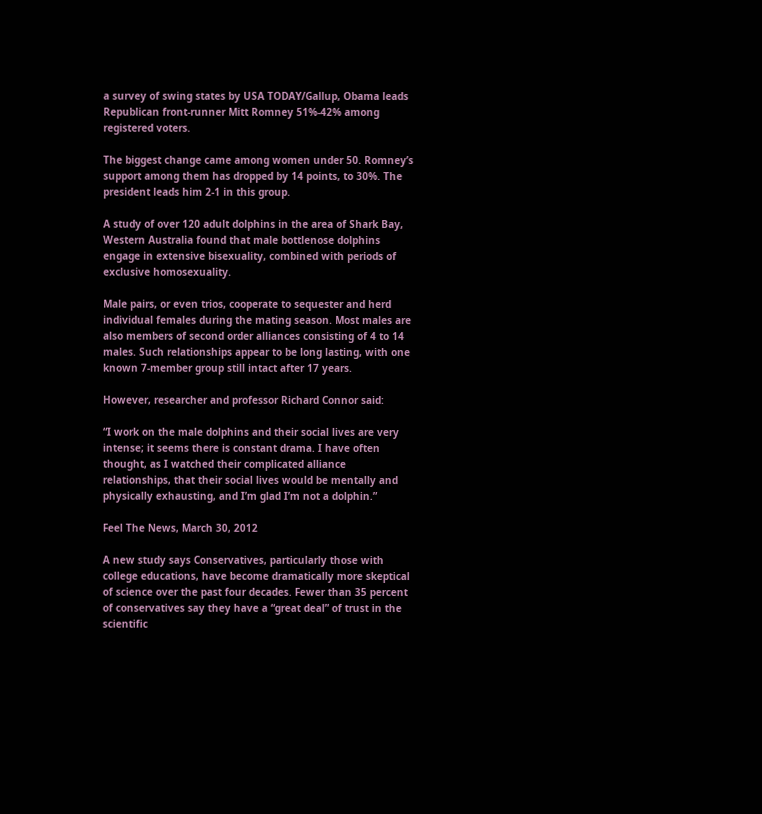a survey of swing states by USA TODAY/Gallup, Obama leads Republican front-runner Mitt Romney 51%-42% among registered voters.

The biggest change came among women under 50. Romney’s support among them has dropped by 14 points, to 30%. The president leads him 2-1 in this group.

A study of over 120 adult dolphins in the area of Shark Bay, Western Australia found that male bottlenose dolphins engage in extensive bisexuality, combined with periods of exclusive homosexuality.

Male pairs, or even trios, cooperate to sequester and herd individual females during the mating season. Most males are also members of second order alliances consisting of 4 to 14 males. Such relationships appear to be long lasting, with one known 7-member group still intact after 17 years.

However, researcher and professor Richard Connor said:

“I work on the male dolphins and their social lives are very intense; it seems there is constant drama. I have often thought, as I watched their complicated alliance relationships, that their social lives would be mentally and physically exhausting, and I’m glad I’m not a dolphin.”

Feel The News, March 30, 2012

A new study says Conservatives, particularly those with college educations, have become dramatically more skeptical of science over the past four decades. Fewer than 35 percent of conservatives say they have a “great deal” of trust in the scientific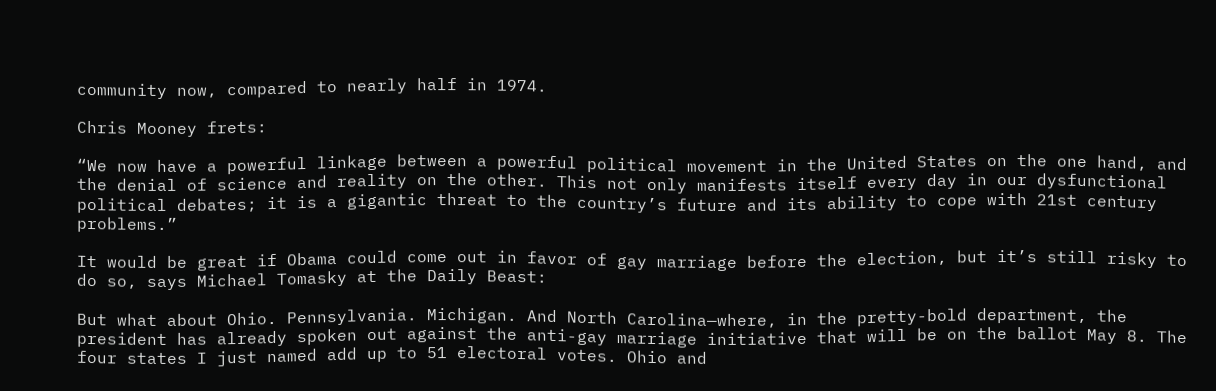community now, compared to nearly half in 1974.

Chris Mooney frets:

“We now have a powerful linkage between a powerful political movement in the United States on the one hand, and the denial of science and reality on the other. This not only manifests itself every day in our dysfunctional political debates; it is a gigantic threat to the country’s future and its ability to cope with 21st century problems.”

It would be great if Obama could come out in favor of gay marriage before the election, but it’s still risky to do so, says Michael Tomasky at the Daily Beast:

But what about Ohio. Pennsylvania. Michigan. And North Carolina—where, in the pretty-bold department, the president has already spoken out against the anti-gay marriage initiative that will be on the ballot May 8. The four states I just named add up to 51 electoral votes. Ohio and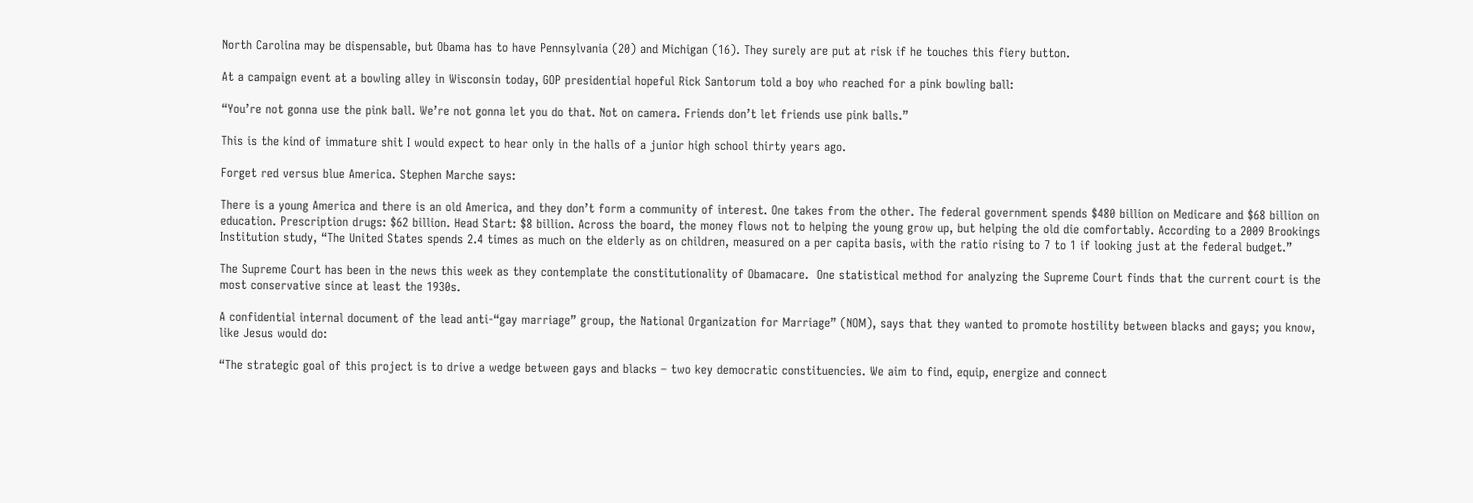North Carolina may be dispensable, but Obama has to have Pennsylvania (20) and Michigan (16). They surely are put at risk if he touches this fiery button.

At a campaign event at a bowling alley in Wisconsin today, GOP presidential hopeful Rick Santorum told a boy who reached for a pink bowling ball:

“You’re not gonna use the pink ball. We’re not gonna let you do that. Not on camera. Friends don’t let friends use pink balls.”

This is the kind of immature shit I would expect to hear only in the halls of a junior high school thirty years ago.

Forget red versus blue America. Stephen Marche says:

There is a young America and there is an old America, and they don’t form a community of interest. One takes from the other. The federal government spends $480 billion on Medicare and $68 billion on education. Prescription drugs: $62 billion. Head Start: $8 billion. Across the board, the money flows not to helping the young grow up, but helping the old die comfortably. According to a 2009 Brookings Institution study, “The United States spends 2.4 times as much on the elderly as on children, measured on a per capita basis, with the ratio rising to 7 to 1 if looking just at the federal budget.”

The Supreme Court has been in the news this week as they contemplate the constitutionality of Obamacare.  One statistical method for analyzing the Supreme Court finds that the current court is the most conservative since at least the 1930s.

A confidential internal document of the lead anti-“gay marriage” group, the National Organization for Marriage” (NOM), says that they wanted to promote hostility between blacks and gays; you know, like Jesus would do:

“The strategic goal of this project is to drive a wedge between gays and blacks – two key democratic constituencies. We aim to find, equip, energize and connect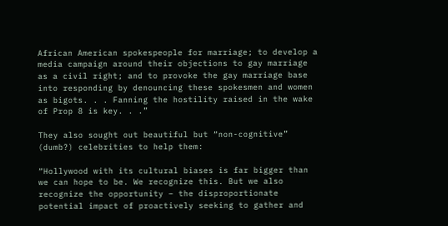African American spokespeople for marriage; to develop a media campaign around their objections to gay marriage as a civil right; and to provoke the gay marriage base into responding by denouncing these spokesmen and women as bigots. . . Fanning the hostility raised in the wake of Prop 8 is key. . .”

They also sought out beautiful but “non-cognitive” (dumb?) celebrities to help them:

“Hollywood with its cultural biases is far bigger than we can hope to be. We recognize this. But we also recognize the opportunity – the disproportionate potential impact of proactively seeking to gather and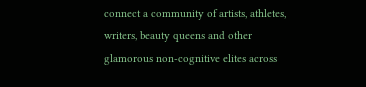connect a community of artists, athletes, writers, beauty queens and other glamorous non-cognitive elites across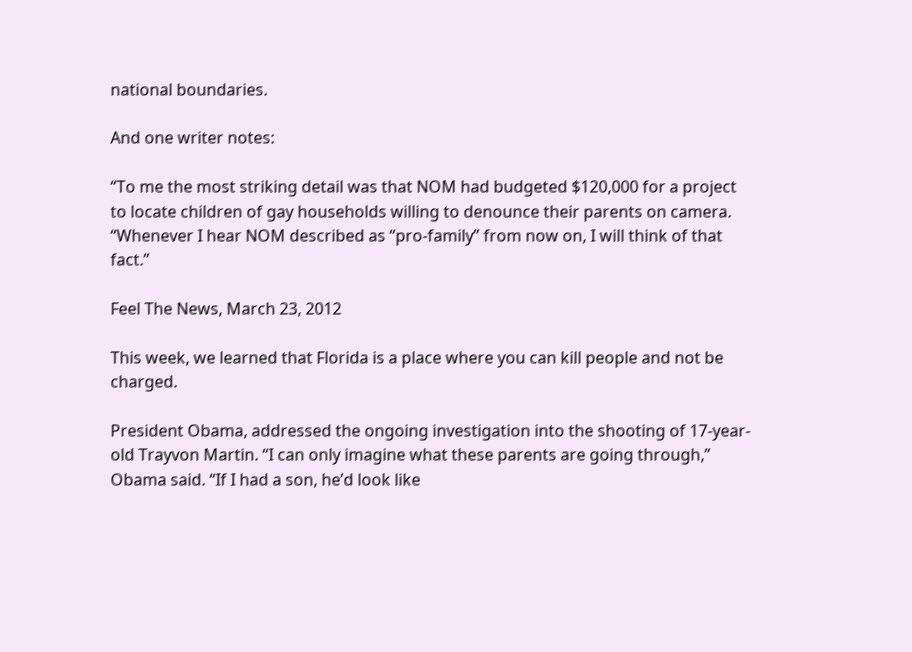national boundaries.

And one writer notes:

“To me the most striking detail was that NOM had budgeted $120,000 for a project to locate children of gay households willing to denounce their parents on camera.
“Whenever I hear NOM described as “pro-family” from now on, I will think of that fact.”

Feel The News, March 23, 2012

This week, we learned that Florida is a place where you can kill people and not be charged.

President Obama, addressed the ongoing investigation into the shooting of 17-year-old Trayvon Martin. “I can only imagine what these parents are going through,” Obama said. “If I had a son, he’d look like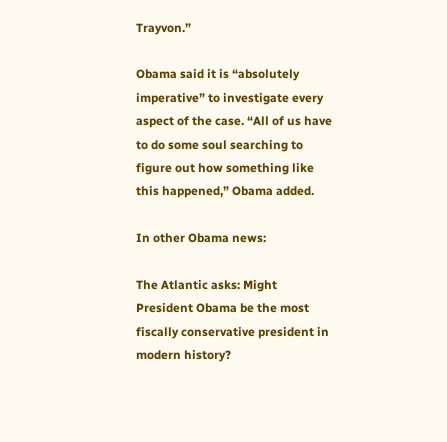Trayvon.”

Obama said it is “absolutely imperative” to investigate every aspect of the case. “All of us have to do some soul searching to figure out how something like this happened,” Obama added.

In other Obama news:

The Atlantic asks: Might President Obama be the most fiscally conservative president in modern history?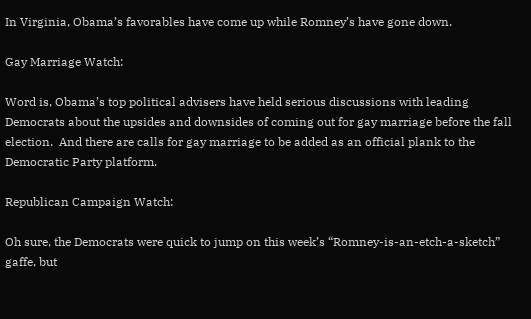In Virginia, Obama’s favorables have come up while Romney’s have gone down.

Gay Marriage Watch:

Word is, Obama’s top political advisers have held serious discussions with leading Democrats about the upsides and downsides of coming out for gay marriage before the fall election.  And there are calls for gay marriage to be added as an official plank to the Democratic Party platform.

Republican Campaign Watch:

Oh sure, the Democrats were quick to jump on this week’s “Romney-is-an-etch-a-sketch” gaffe, but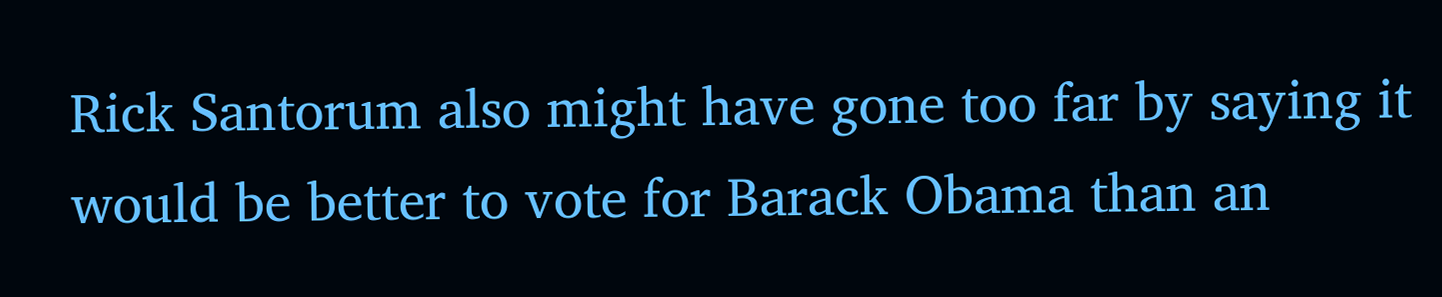Rick Santorum also might have gone too far by saying it would be better to vote for Barack Obama than an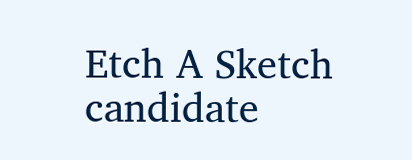Etch A Sketch candidate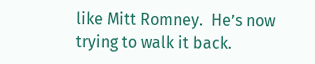like Mitt Romney.  He’s now trying to walk it back.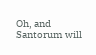Oh, and Santorum will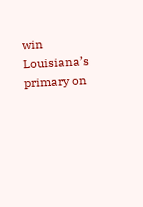win Louisiana’s primary on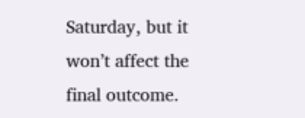Saturday, but it won’t affect the final outcome.